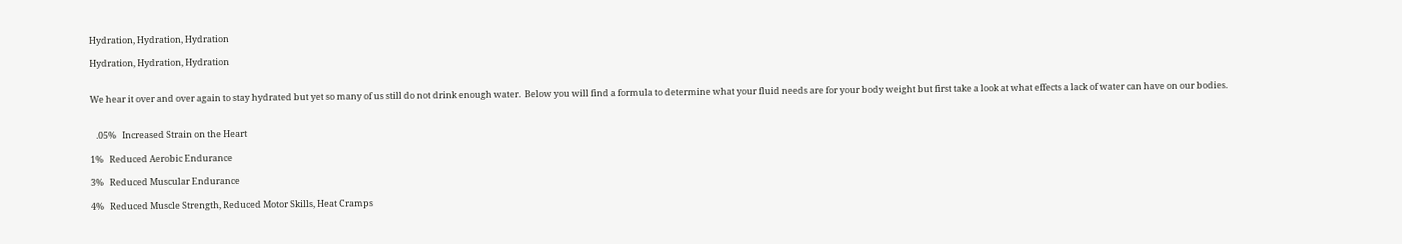Hydration, Hydration, Hydration

Hydration, Hydration, Hydration


We hear it over and over again to stay hydrated but yet so many of us still do not drink enough water.  Below you will find a formula to determine what your fluid needs are for your body weight but first take a look at what effects a lack of water can have on our bodies.


   .05%   Increased Strain on the Heart

1%   Reduced Aerobic Endurance

3%   Reduced Muscular Endurance

4%   Reduced Muscle Strength, Reduced Motor Skills, Heat Cramps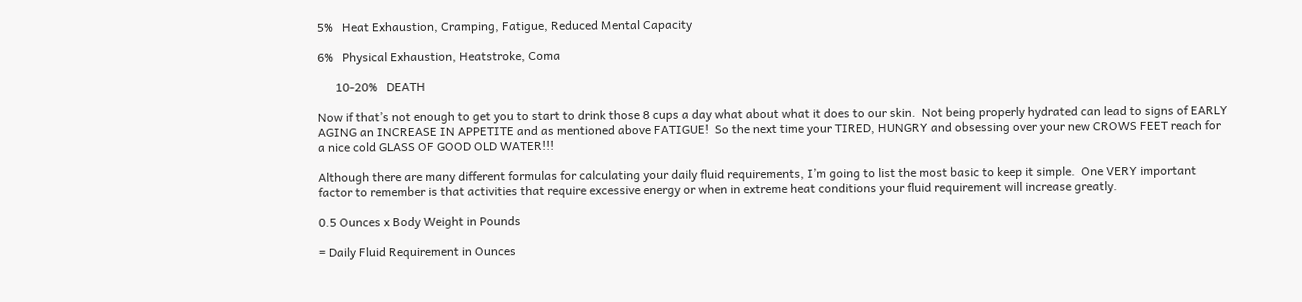5%   Heat Exhaustion, Cramping, Fatigue, Reduced Mental Capacity

6%   Physical Exhaustion, Heatstroke, Coma

      10-20%   DEATH

Now if that’s not enough to get you to start to drink those 8 cups a day what about what it does to our skin.  Not being properly hydrated can lead to signs of EARLY AGING an INCREASE IN APPETITE and as mentioned above FATIGUE!  So the next time your TIRED, HUNGRY and obsessing over your new CROWS FEET reach for a nice cold GLASS OF GOOD OLD WATER!!!

Although there are many different formulas for calculating your daily fluid requirements, I’m going to list the most basic to keep it simple.  One VERY important factor to remember is that activities that require excessive energy or when in extreme heat conditions your fluid requirement will increase greatly.

0.5 Ounces x Body Weight in Pounds

= Daily Fluid Requirement in Ounces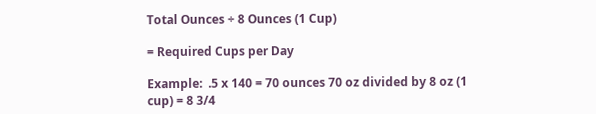Total Ounces ÷ 8 Ounces (1 Cup)

= Required Cups per Day

Example:  .5 x 140 = 70 ounces 70 oz divided by 8 oz (1 cup) = 8 3/4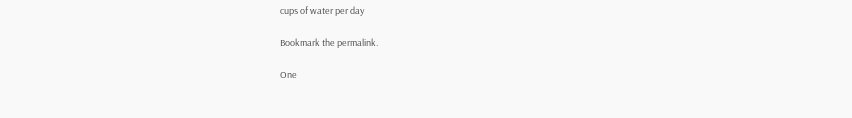cups of water per day

Bookmark the permalink.

One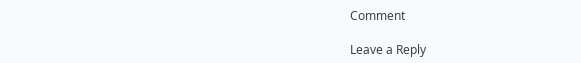Comment

Leave a Reply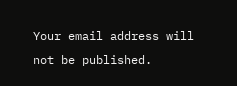Your email address will not be published.